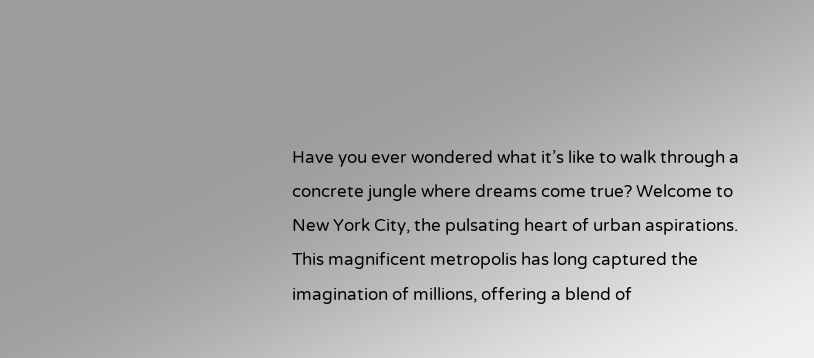Have you ever wondered what it’s like to walk through a concrete jungle where dreams come true? Welcome to New York City, the pulsating heart of urban aspirations. This magnificent metropolis has long captured the imagination of millions, offering a blend of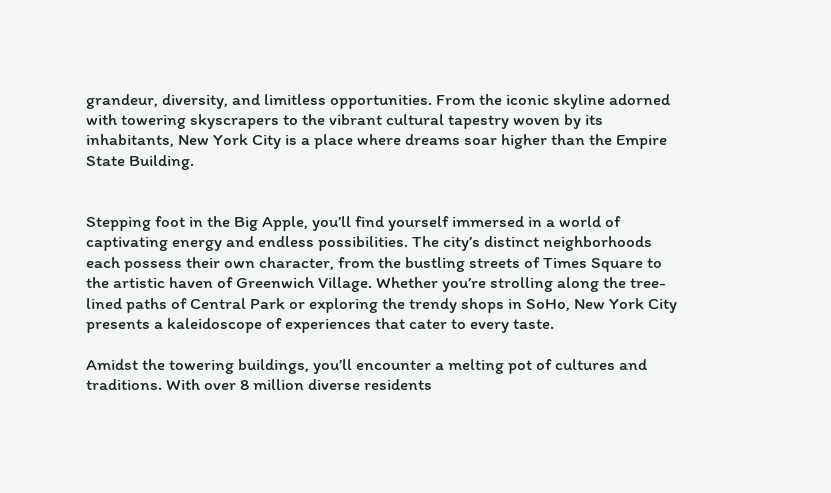grandeur, diversity, and limitless opportunities. From the iconic skyline adorned with towering skyscrapers to the vibrant cultural tapestry woven by its inhabitants, New York City is a place where dreams soar higher than the Empire State Building.


Stepping foot in the Big Apple, you’ll find yourself immersed in a world of captivating energy and endless possibilities. The city’s distinct neighborhoods each possess their own character, from the bustling streets of Times Square to the artistic haven of Greenwich Village. Whether you’re strolling along the tree-lined paths of Central Park or exploring the trendy shops in SoHo, New York City presents a kaleidoscope of experiences that cater to every taste.

Amidst the towering buildings, you’ll encounter a melting pot of cultures and traditions. With over 8 million diverse residents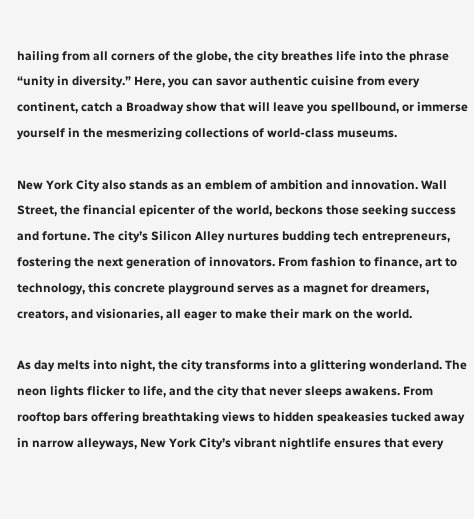hailing from all corners of the globe, the city breathes life into the phrase “unity in diversity.” Here, you can savor authentic cuisine from every continent, catch a Broadway show that will leave you spellbound, or immerse yourself in the mesmerizing collections of world-class museums.

New York City also stands as an emblem of ambition and innovation. Wall Street, the financial epicenter of the world, beckons those seeking success and fortune. The city’s Silicon Alley nurtures budding tech entrepreneurs, fostering the next generation of innovators. From fashion to finance, art to technology, this concrete playground serves as a magnet for dreamers, creators, and visionaries, all eager to make their mark on the world.

As day melts into night, the city transforms into a glittering wonderland. The neon lights flicker to life, and the city that never sleeps awakens. From rooftop bars offering breathtaking views to hidden speakeasies tucked away in narrow alleyways, New York City’s vibrant nightlife ensures that every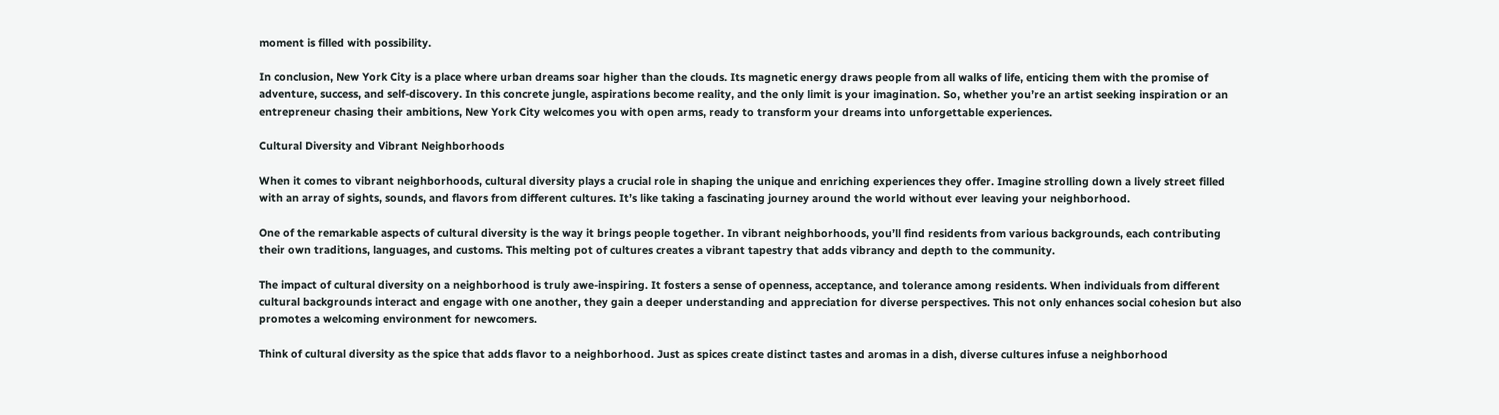moment is filled with possibility.

In conclusion, New York City is a place where urban dreams soar higher than the clouds. Its magnetic energy draws people from all walks of life, enticing them with the promise of adventure, success, and self-discovery. In this concrete jungle, aspirations become reality, and the only limit is your imagination. So, whether you’re an artist seeking inspiration or an entrepreneur chasing their ambitions, New York City welcomes you with open arms, ready to transform your dreams into unforgettable experiences.

Cultural Diversity and Vibrant Neighborhoods

When it comes to vibrant neighborhoods, cultural diversity plays a crucial role in shaping the unique and enriching experiences they offer. Imagine strolling down a lively street filled with an array of sights, sounds, and flavors from different cultures. It’s like taking a fascinating journey around the world without ever leaving your neighborhood.

One of the remarkable aspects of cultural diversity is the way it brings people together. In vibrant neighborhoods, you’ll find residents from various backgrounds, each contributing their own traditions, languages, and customs. This melting pot of cultures creates a vibrant tapestry that adds vibrancy and depth to the community.

The impact of cultural diversity on a neighborhood is truly awe-inspiring. It fosters a sense of openness, acceptance, and tolerance among residents. When individuals from different cultural backgrounds interact and engage with one another, they gain a deeper understanding and appreciation for diverse perspectives. This not only enhances social cohesion but also promotes a welcoming environment for newcomers.

Think of cultural diversity as the spice that adds flavor to a neighborhood. Just as spices create distinct tastes and aromas in a dish, diverse cultures infuse a neighborhood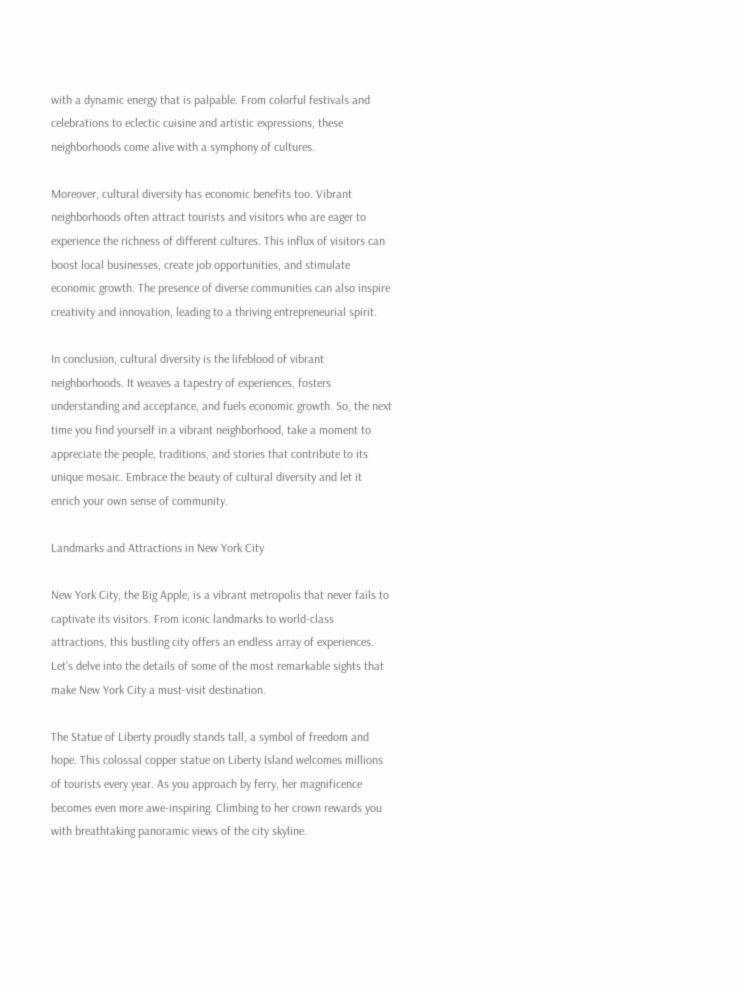with a dynamic energy that is palpable. From colorful festivals and celebrations to eclectic cuisine and artistic expressions, these neighborhoods come alive with a symphony of cultures.

Moreover, cultural diversity has economic benefits too. Vibrant neighborhoods often attract tourists and visitors who are eager to experience the richness of different cultures. This influx of visitors can boost local businesses, create job opportunities, and stimulate economic growth. The presence of diverse communities can also inspire creativity and innovation, leading to a thriving entrepreneurial spirit.

In conclusion, cultural diversity is the lifeblood of vibrant neighborhoods. It weaves a tapestry of experiences, fosters understanding and acceptance, and fuels economic growth. So, the next time you find yourself in a vibrant neighborhood, take a moment to appreciate the people, traditions, and stories that contribute to its unique mosaic. Embrace the beauty of cultural diversity and let it enrich your own sense of community.

Landmarks and Attractions in New York City

New York City, the Big Apple, is a vibrant metropolis that never fails to captivate its visitors. From iconic landmarks to world-class attractions, this bustling city offers an endless array of experiences. Let’s delve into the details of some of the most remarkable sights that make New York City a must-visit destination.

The Statue of Liberty proudly stands tall, a symbol of freedom and hope. This colossal copper statue on Liberty Island welcomes millions of tourists every year. As you approach by ferry, her magnificence becomes even more awe-inspiring. Climbing to her crown rewards you with breathtaking panoramic views of the city skyline.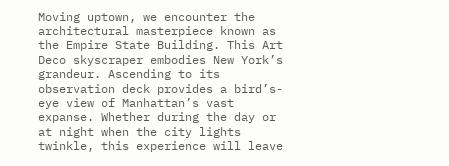Moving uptown, we encounter the architectural masterpiece known as the Empire State Building. This Art Deco skyscraper embodies New York’s grandeur. Ascending to its observation deck provides a bird’s-eye view of Manhattan’s vast expanse. Whether during the day or at night when the city lights twinkle, this experience will leave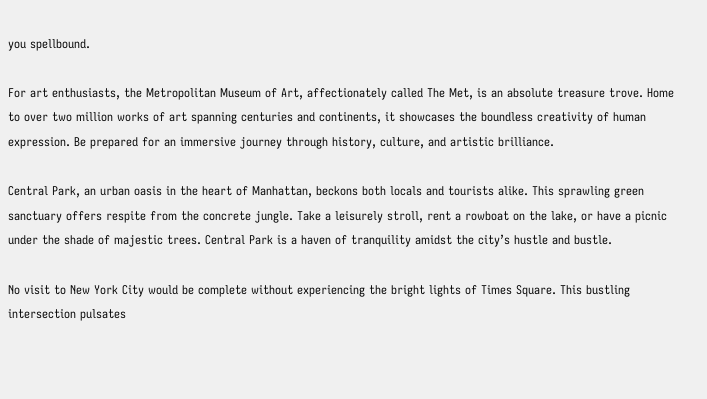you spellbound.

For art enthusiasts, the Metropolitan Museum of Art, affectionately called The Met, is an absolute treasure trove. Home to over two million works of art spanning centuries and continents, it showcases the boundless creativity of human expression. Be prepared for an immersive journey through history, culture, and artistic brilliance.

Central Park, an urban oasis in the heart of Manhattan, beckons both locals and tourists alike. This sprawling green sanctuary offers respite from the concrete jungle. Take a leisurely stroll, rent a rowboat on the lake, or have a picnic under the shade of majestic trees. Central Park is a haven of tranquility amidst the city’s hustle and bustle.

No visit to New York City would be complete without experiencing the bright lights of Times Square. This bustling intersection pulsates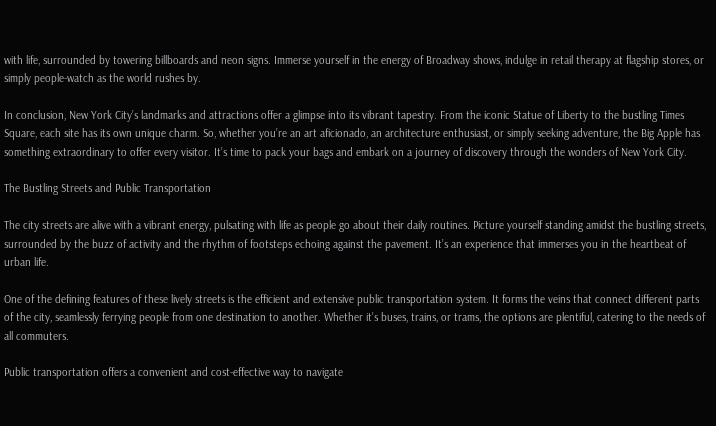with life, surrounded by towering billboards and neon signs. Immerse yourself in the energy of Broadway shows, indulge in retail therapy at flagship stores, or simply people-watch as the world rushes by.

In conclusion, New York City’s landmarks and attractions offer a glimpse into its vibrant tapestry. From the iconic Statue of Liberty to the bustling Times Square, each site has its own unique charm. So, whether you’re an art aficionado, an architecture enthusiast, or simply seeking adventure, the Big Apple has something extraordinary to offer every visitor. It’s time to pack your bags and embark on a journey of discovery through the wonders of New York City.

The Bustling Streets and Public Transportation

The city streets are alive with a vibrant energy, pulsating with life as people go about their daily routines. Picture yourself standing amidst the bustling streets, surrounded by the buzz of activity and the rhythm of footsteps echoing against the pavement. It’s an experience that immerses you in the heartbeat of urban life.

One of the defining features of these lively streets is the efficient and extensive public transportation system. It forms the veins that connect different parts of the city, seamlessly ferrying people from one destination to another. Whether it’s buses, trains, or trams, the options are plentiful, catering to the needs of all commuters.

Public transportation offers a convenient and cost-effective way to navigate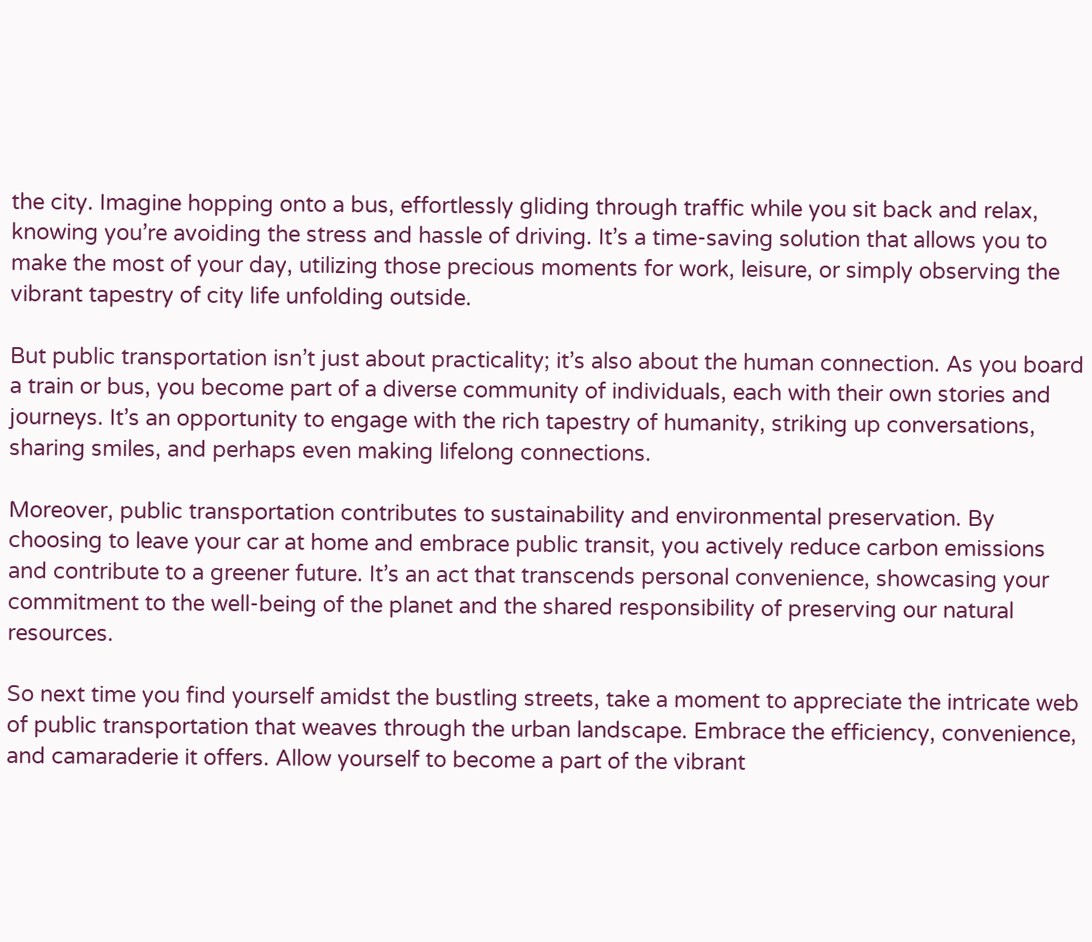the city. Imagine hopping onto a bus, effortlessly gliding through traffic while you sit back and relax, knowing you’re avoiding the stress and hassle of driving. It’s a time-saving solution that allows you to make the most of your day, utilizing those precious moments for work, leisure, or simply observing the vibrant tapestry of city life unfolding outside.

But public transportation isn’t just about practicality; it’s also about the human connection. As you board a train or bus, you become part of a diverse community of individuals, each with their own stories and journeys. It’s an opportunity to engage with the rich tapestry of humanity, striking up conversations, sharing smiles, and perhaps even making lifelong connections.

Moreover, public transportation contributes to sustainability and environmental preservation. By choosing to leave your car at home and embrace public transit, you actively reduce carbon emissions and contribute to a greener future. It’s an act that transcends personal convenience, showcasing your commitment to the well-being of the planet and the shared responsibility of preserving our natural resources.

So next time you find yourself amidst the bustling streets, take a moment to appreciate the intricate web of public transportation that weaves through the urban landscape. Embrace the efficiency, convenience, and camaraderie it offers. Allow yourself to become a part of the vibrant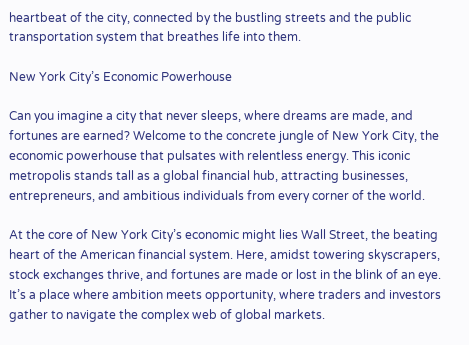heartbeat of the city, connected by the bustling streets and the public transportation system that breathes life into them.

New York City’s Economic Powerhouse

Can you imagine a city that never sleeps, where dreams are made, and fortunes are earned? Welcome to the concrete jungle of New York City, the economic powerhouse that pulsates with relentless energy. This iconic metropolis stands tall as a global financial hub, attracting businesses, entrepreneurs, and ambitious individuals from every corner of the world.

At the core of New York City’s economic might lies Wall Street, the beating heart of the American financial system. Here, amidst towering skyscrapers, stock exchanges thrive, and fortunes are made or lost in the blink of an eye. It’s a place where ambition meets opportunity, where traders and investors gather to navigate the complex web of global markets.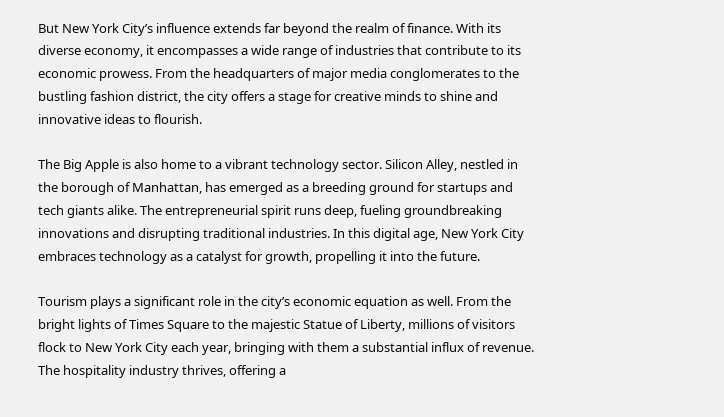But New York City’s influence extends far beyond the realm of finance. With its diverse economy, it encompasses a wide range of industries that contribute to its economic prowess. From the headquarters of major media conglomerates to the bustling fashion district, the city offers a stage for creative minds to shine and innovative ideas to flourish.

The Big Apple is also home to a vibrant technology sector. Silicon Alley, nestled in the borough of Manhattan, has emerged as a breeding ground for startups and tech giants alike. The entrepreneurial spirit runs deep, fueling groundbreaking innovations and disrupting traditional industries. In this digital age, New York City embraces technology as a catalyst for growth, propelling it into the future.

Tourism plays a significant role in the city’s economic equation as well. From the bright lights of Times Square to the majestic Statue of Liberty, millions of visitors flock to New York City each year, bringing with them a substantial influx of revenue. The hospitality industry thrives, offering a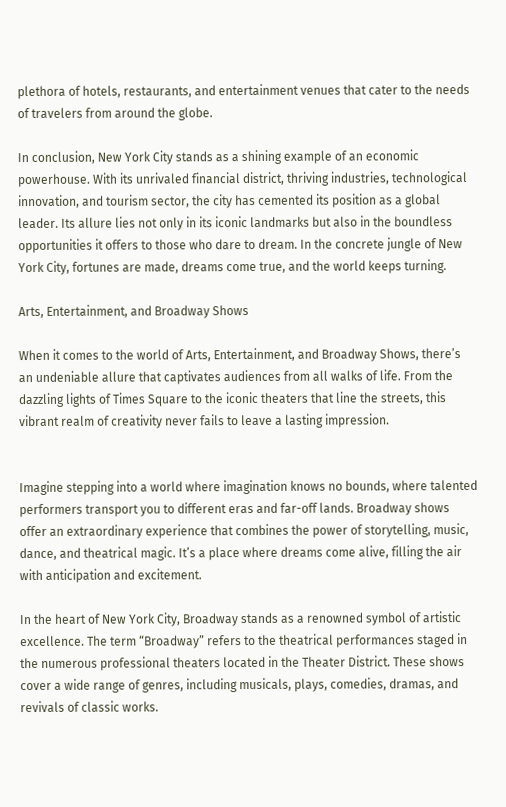plethora of hotels, restaurants, and entertainment venues that cater to the needs of travelers from around the globe.

In conclusion, New York City stands as a shining example of an economic powerhouse. With its unrivaled financial district, thriving industries, technological innovation, and tourism sector, the city has cemented its position as a global leader. Its allure lies not only in its iconic landmarks but also in the boundless opportunities it offers to those who dare to dream. In the concrete jungle of New York City, fortunes are made, dreams come true, and the world keeps turning.

Arts, Entertainment, and Broadway Shows

When it comes to the world of Arts, Entertainment, and Broadway Shows, there’s an undeniable allure that captivates audiences from all walks of life. From the dazzling lights of Times Square to the iconic theaters that line the streets, this vibrant realm of creativity never fails to leave a lasting impression.


Imagine stepping into a world where imagination knows no bounds, where talented performers transport you to different eras and far-off lands. Broadway shows offer an extraordinary experience that combines the power of storytelling, music, dance, and theatrical magic. It’s a place where dreams come alive, filling the air with anticipation and excitement.

In the heart of New York City, Broadway stands as a renowned symbol of artistic excellence. The term “Broadway” refers to the theatrical performances staged in the numerous professional theaters located in the Theater District. These shows cover a wide range of genres, including musicals, plays, comedies, dramas, and revivals of classic works.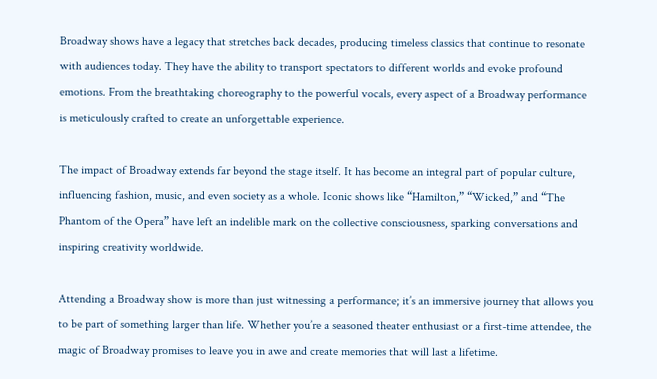Broadway shows have a legacy that stretches back decades, producing timeless classics that continue to resonate with audiences today. They have the ability to transport spectators to different worlds and evoke profound emotions. From the breathtaking choreography to the powerful vocals, every aspect of a Broadway performance is meticulously crafted to create an unforgettable experience.

The impact of Broadway extends far beyond the stage itself. It has become an integral part of popular culture, influencing fashion, music, and even society as a whole. Iconic shows like “Hamilton,” “Wicked,” and “The Phantom of the Opera” have left an indelible mark on the collective consciousness, sparking conversations and inspiring creativity worldwide.

Attending a Broadway show is more than just witnessing a performance; it’s an immersive journey that allows you to be part of something larger than life. Whether you’re a seasoned theater enthusiast or a first-time attendee, the magic of Broadway promises to leave you in awe and create memories that will last a lifetime.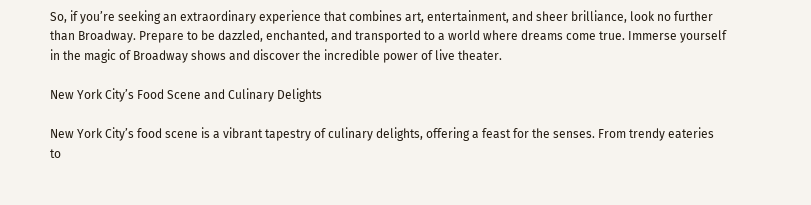So, if you’re seeking an extraordinary experience that combines art, entertainment, and sheer brilliance, look no further than Broadway. Prepare to be dazzled, enchanted, and transported to a world where dreams come true. Immerse yourself in the magic of Broadway shows and discover the incredible power of live theater.

New York City’s Food Scene and Culinary Delights

New York City’s food scene is a vibrant tapestry of culinary delights, offering a feast for the senses. From trendy eateries to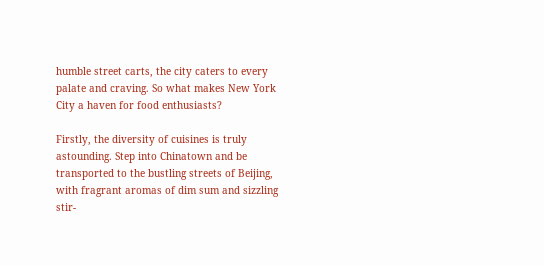humble street carts, the city caters to every palate and craving. So what makes New York City a haven for food enthusiasts?

Firstly, the diversity of cuisines is truly astounding. Step into Chinatown and be transported to the bustling streets of Beijing, with fragrant aromas of dim sum and sizzling stir-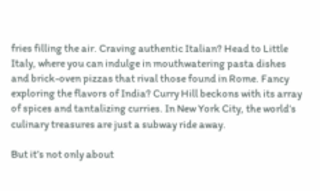fries filling the air. Craving authentic Italian? Head to Little Italy, where you can indulge in mouthwatering pasta dishes and brick-oven pizzas that rival those found in Rome. Fancy exploring the flavors of India? Curry Hill beckons with its array of spices and tantalizing curries. In New York City, the world’s culinary treasures are just a subway ride away.

But it’s not only about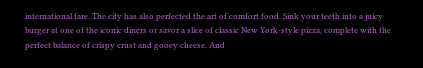international fare. The city has also perfected the art of comfort food. Sink your teeth into a juicy burger at one of the iconic diners or savor a slice of classic New York-style pizza, complete with the perfect balance of crispy crust and gooey cheese. And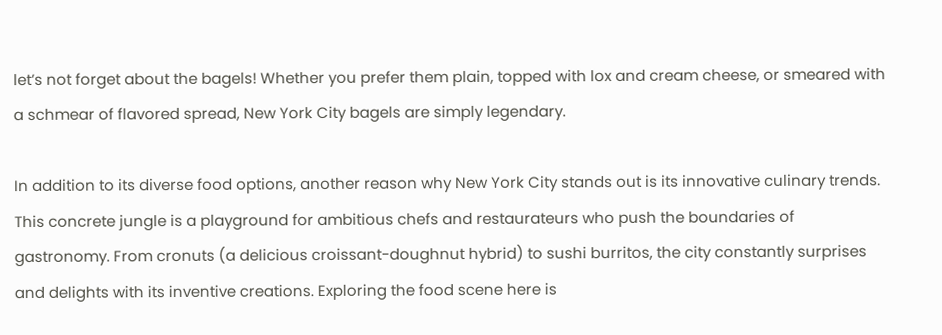let’s not forget about the bagels! Whether you prefer them plain, topped with lox and cream cheese, or smeared with a schmear of flavored spread, New York City bagels are simply legendary.

In addition to its diverse food options, another reason why New York City stands out is its innovative culinary trends. This concrete jungle is a playground for ambitious chefs and restaurateurs who push the boundaries of gastronomy. From cronuts (a delicious croissant-doughnut hybrid) to sushi burritos, the city constantly surprises and delights with its inventive creations. Exploring the food scene here is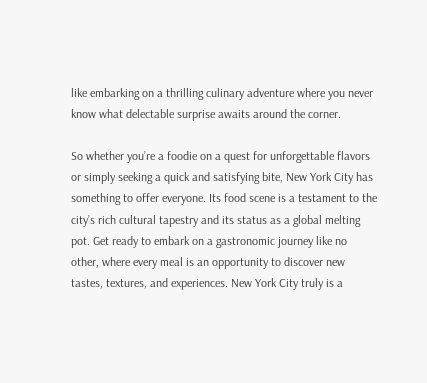like embarking on a thrilling culinary adventure where you never know what delectable surprise awaits around the corner.

So whether you’re a foodie on a quest for unforgettable flavors or simply seeking a quick and satisfying bite, New York City has something to offer everyone. Its food scene is a testament to the city’s rich cultural tapestry and its status as a global melting pot. Get ready to embark on a gastronomic journey like no other, where every meal is an opportunity to discover new tastes, textures, and experiences. New York City truly is a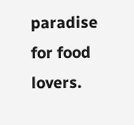paradise for food lovers.